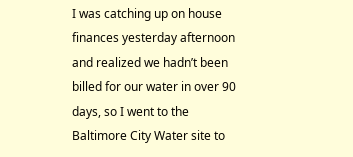I was catching up on house finances yesterday afternoon and realized we hadn’t been billed for our water in over 90 days, so I went to the Baltimore City Water site to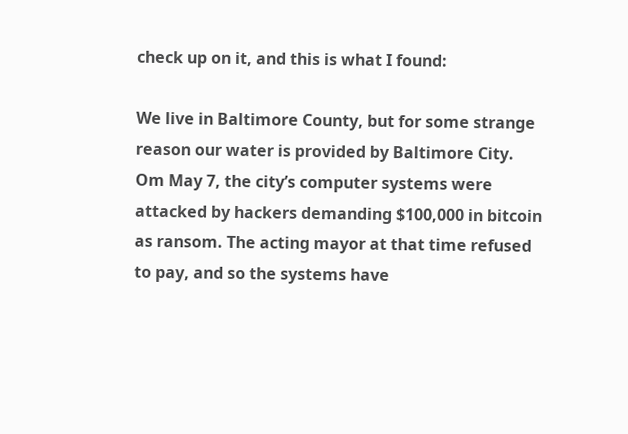check up on it, and this is what I found:

We live in Baltimore County, but for some strange reason our water is provided by Baltimore City. Om May 7, the city’s computer systems were attacked by hackers demanding $100,000 in bitcoin as ransom. The acting mayor at that time refused to pay, and so the systems have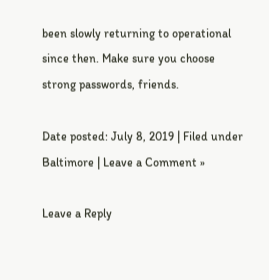been slowly returning to operational since then. Make sure you choose strong passwords, friends.

Date posted: July 8, 2019 | Filed under Baltimore | Leave a Comment »

Leave a Reply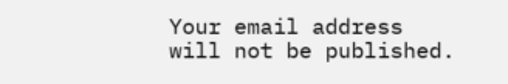Your email address will not be published.